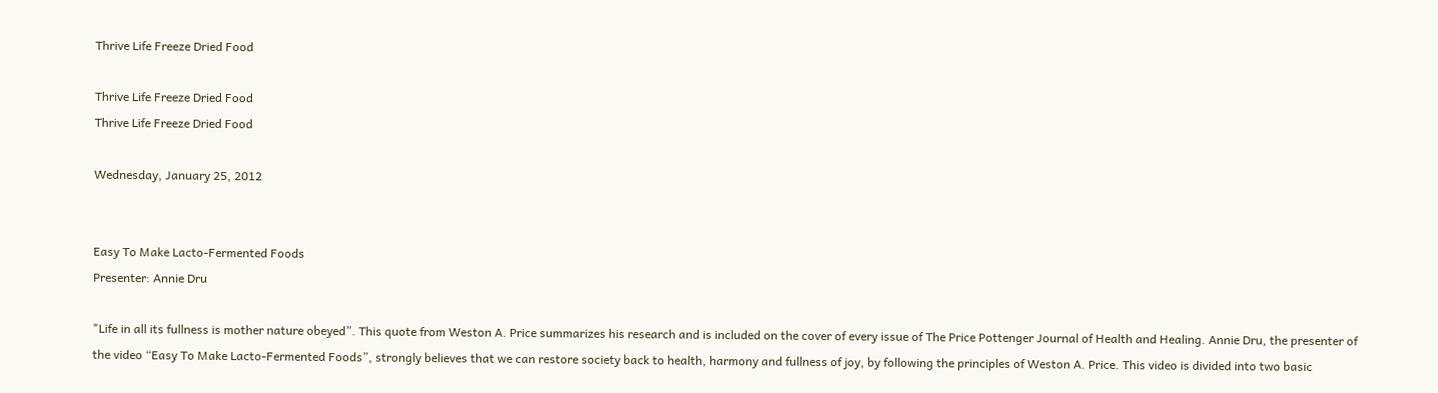Thrive Life Freeze Dried Food

Thrive Life Freeze Dried Food
Thrive Life Freeze Dried Food

Wednesday, January 25, 2012


Easy To Make Lacto-Fermented Foods
Presenter: Annie Dru

"Life in all its fullness is mother nature obeyed”. This quote from Weston A. Price summarizes his research and is included on the cover of every issue of The Price Pottenger Journal of Health and Healing. Annie Dru, the presenter of the video “Easy To Make Lacto-Fermented Foods”, strongly believes that we can restore society back to health, harmony and fullness of joy, by following the principles of Weston A. Price. This video is divided into two basic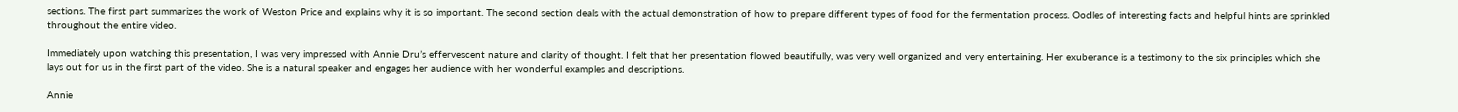sections. The first part summarizes the work of Weston Price and explains why it is so important. The second section deals with the actual demonstration of how to prepare different types of food for the fermentation process. Oodles of interesting facts and helpful hints are sprinkled throughout the entire video.

Immediately upon watching this presentation, I was very impressed with Annie Dru’s effervescent nature and clarity of thought. I felt that her presentation flowed beautifully, was very well organized and very entertaining. Her exuberance is a testimony to the six principles which she lays out for us in the first part of the video. She is a natural speaker and engages her audience with her wonderful examples and descriptions.

Annie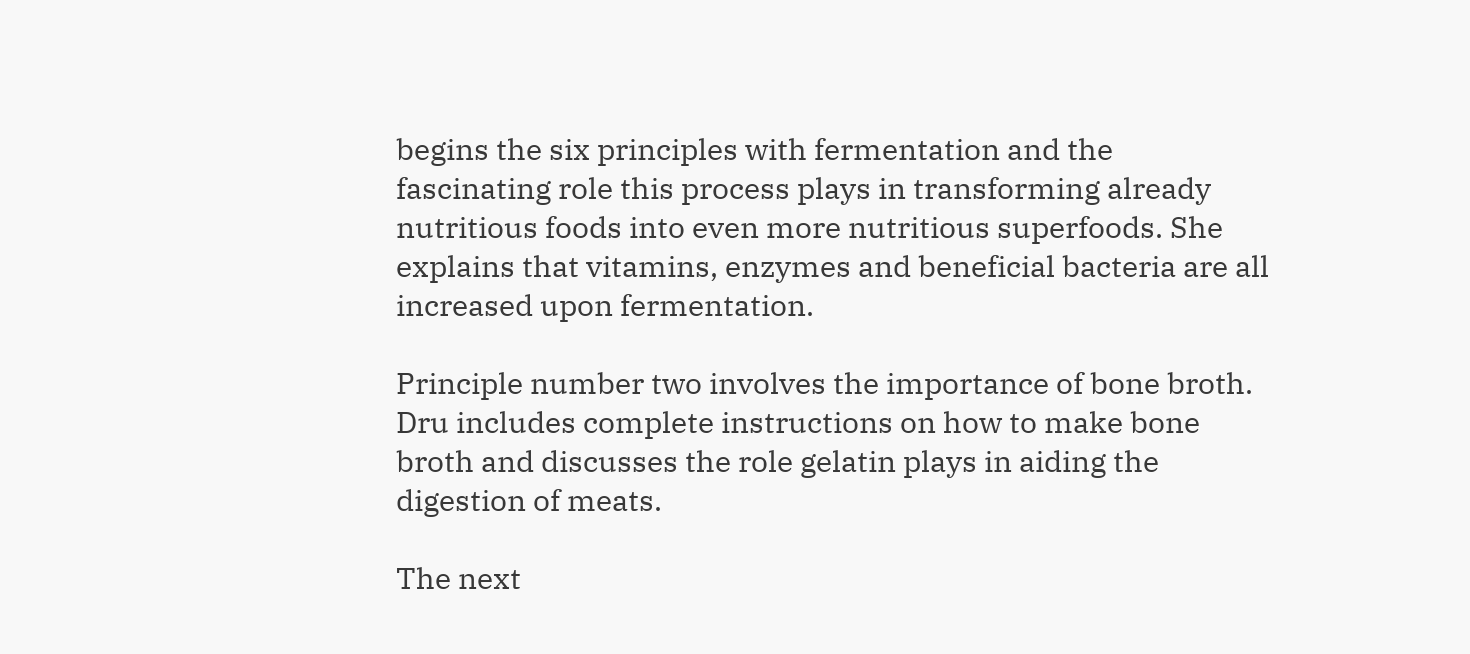begins the six principles with fermentation and the fascinating role this process plays in transforming already nutritious foods into even more nutritious superfoods. She explains that vitamins, enzymes and beneficial bacteria are all increased upon fermentation.

Principle number two involves the importance of bone broth. Dru includes complete instructions on how to make bone broth and discusses the role gelatin plays in aiding the digestion of meats.

The next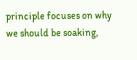principle focuses on why we should be soaking,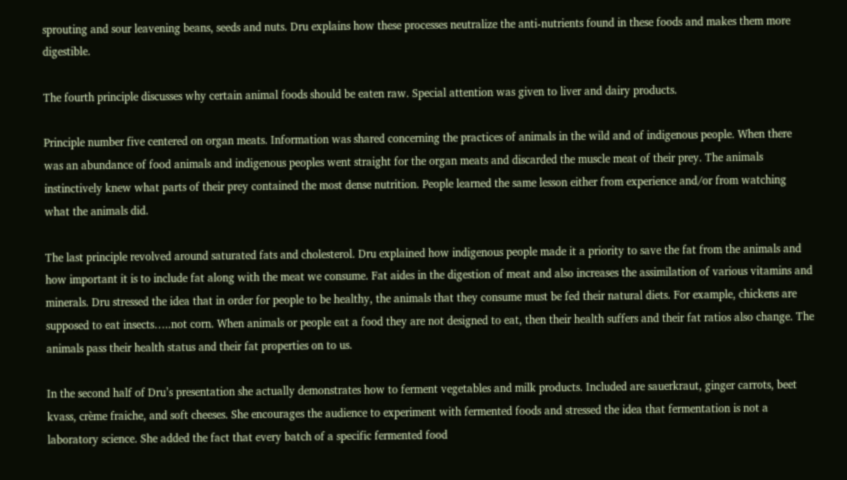sprouting and sour leavening beans, seeds and nuts. Dru explains how these processes neutralize the anti-nutrients found in these foods and makes them more digestible.

The fourth principle discusses why certain animal foods should be eaten raw. Special attention was given to liver and dairy products.

Principle number five centered on organ meats. Information was shared concerning the practices of animals in the wild and of indigenous people. When there was an abundance of food animals and indigenous peoples went straight for the organ meats and discarded the muscle meat of their prey. The animals instinctively knew what parts of their prey contained the most dense nutrition. People learned the same lesson either from experience and/or from watching what the animals did.

The last principle revolved around saturated fats and cholesterol. Dru explained how indigenous people made it a priority to save the fat from the animals and how important it is to include fat along with the meat we consume. Fat aides in the digestion of meat and also increases the assimilation of various vitamins and minerals. Dru stressed the idea that in order for people to be healthy, the animals that they consume must be fed their natural diets. For example, chickens are supposed to eat insects…..not corn. When animals or people eat a food they are not designed to eat, then their health suffers and their fat ratios also change. The animals pass their health status and their fat properties on to us.

In the second half of Dru’s presentation she actually demonstrates how to ferment vegetables and milk products. Included are sauerkraut, ginger carrots, beet kvass, crème fraiche, and soft cheeses. She encourages the audience to experiment with fermented foods and stressed the idea that fermentation is not a laboratory science. She added the fact that every batch of a specific fermented food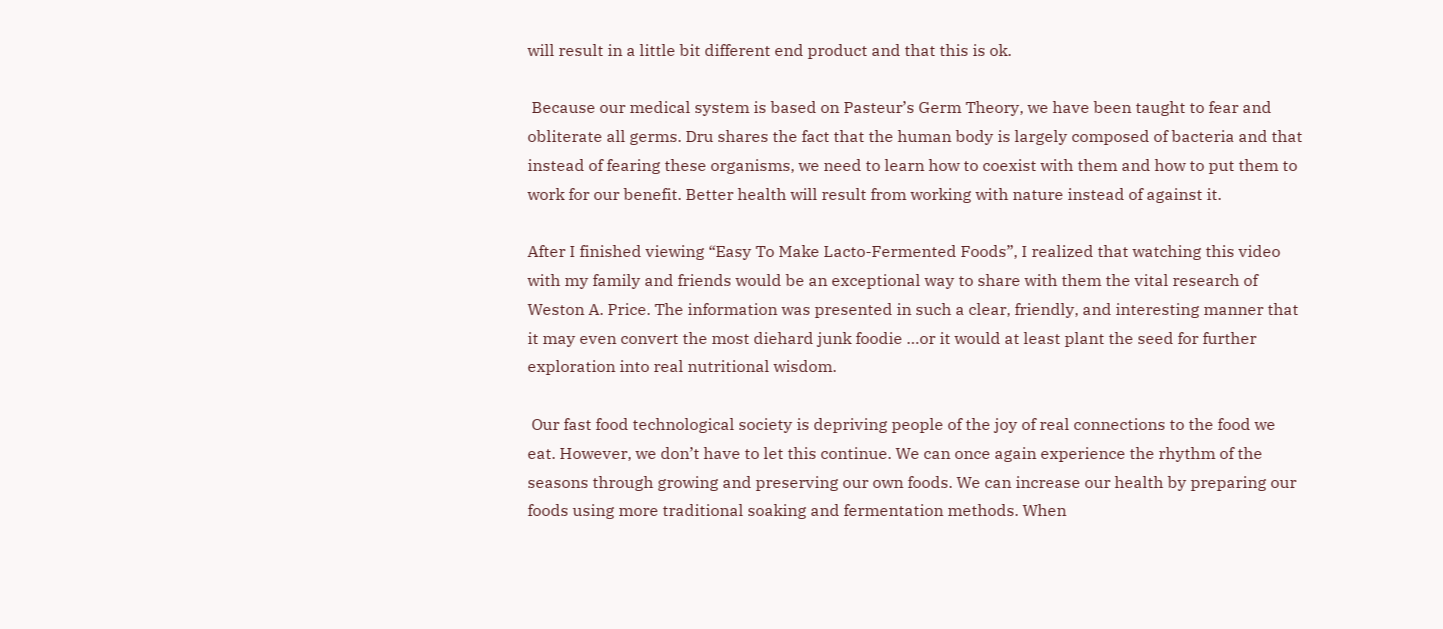will result in a little bit different end product and that this is ok.

 Because our medical system is based on Pasteur’s Germ Theory, we have been taught to fear and obliterate all germs. Dru shares the fact that the human body is largely composed of bacteria and that instead of fearing these organisms, we need to learn how to coexist with them and how to put them to work for our benefit. Better health will result from working with nature instead of against it.

After I finished viewing “Easy To Make Lacto-Fermented Foods”, I realized that watching this video with my family and friends would be an exceptional way to share with them the vital research of Weston A. Price. The information was presented in such a clear, friendly, and interesting manner that it may even convert the most diehard junk foodie …or it would at least plant the seed for further exploration into real nutritional wisdom.

 Our fast food technological society is depriving people of the joy of real connections to the food we eat. However, we don’t have to let this continue. We can once again experience the rhythm of the seasons through growing and preserving our own foods. We can increase our health by preparing our foods using more traditional soaking and fermentation methods. When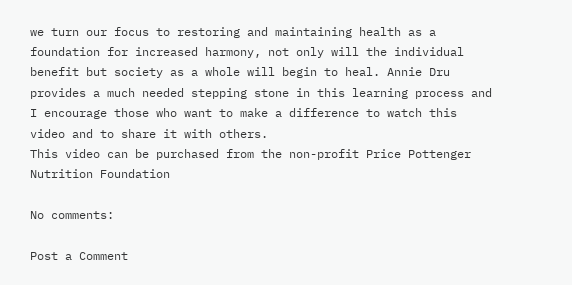we turn our focus to restoring and maintaining health as a foundation for increased harmony, not only will the individual benefit but society as a whole will begin to heal. Annie Dru provides a much needed stepping stone in this learning process and I encourage those who want to make a difference to watch this video and to share it with others.
This video can be purchased from the non-profit Price Pottenger Nutrition Foundation

No comments:

Post a Comment